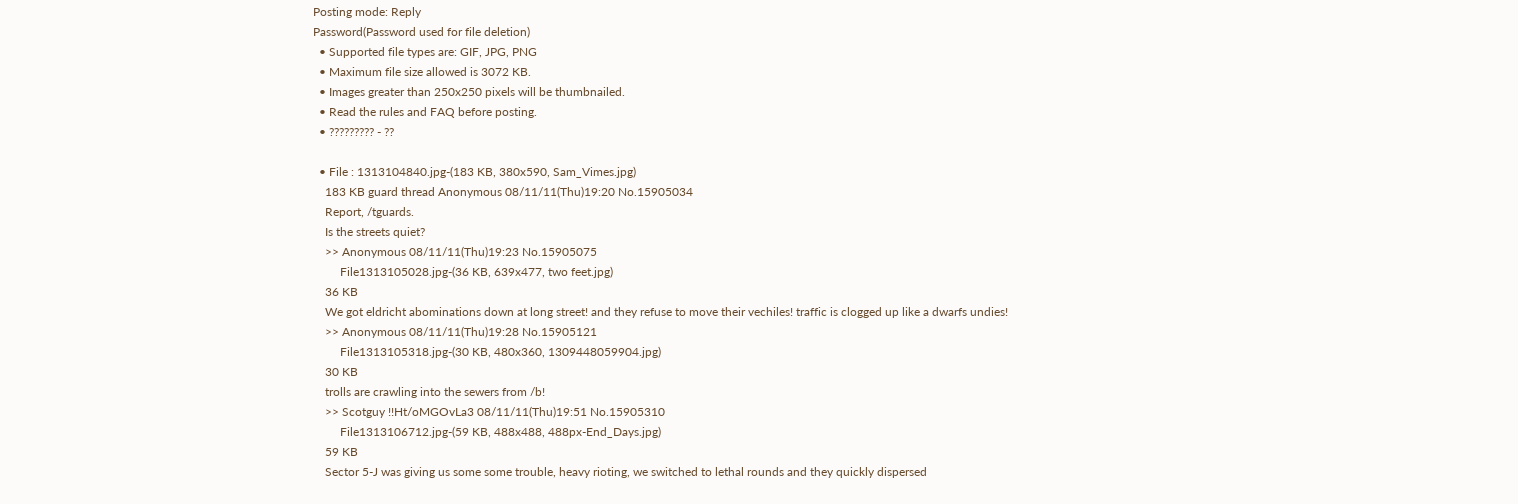Posting mode: Reply
Password(Password used for file deletion)
  • Supported file types are: GIF, JPG, PNG
  • Maximum file size allowed is 3072 KB.
  • Images greater than 250x250 pixels will be thumbnailed.
  • Read the rules and FAQ before posting.
  • ????????? - ??

  • File : 1313104840.jpg-(183 KB, 380x590, Sam_Vimes.jpg)
    183 KB guard thread Anonymous 08/11/11(Thu)19:20 No.15905034
    Report, /tguards.
    Is the streets quiet?
    >> Anonymous 08/11/11(Thu)19:23 No.15905075
         File1313105028.jpg-(36 KB, 639x477, two feet.jpg)
    36 KB
    We got eldricht abominations down at long street! and they refuse to move their vechiles! traffic is clogged up like a dwarfs undies!
    >> Anonymous 08/11/11(Thu)19:28 No.15905121
         File1313105318.jpg-(30 KB, 480x360, 1309448059904.jpg)
    30 KB
    trolls are crawling into the sewers from /b!
    >> Scotguy !!Ht/oMGOvLa3 08/11/11(Thu)19:51 No.15905310
         File1313106712.jpg-(59 KB, 488x488, 488px-End_Days.jpg)
    59 KB
    Sector 5-J was giving us some some trouble, heavy rioting, we switched to lethal rounds and they quickly dispersed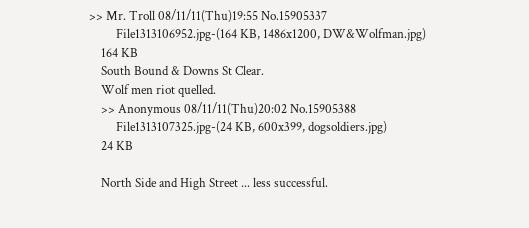>> Mr. Troll 08/11/11(Thu)19:55 No.15905337
         File1313106952.jpg-(164 KB, 1486x1200, DW&Wolfman.jpg)
    164 KB
    South Bound & Downs St Clear.
    Wolf men riot quelled.
    >> Anonymous 08/11/11(Thu)20:02 No.15905388
         File1313107325.jpg-(24 KB, 600x399, dogsoldiers.jpg)
    24 KB

    North Side and High Street ... less successful.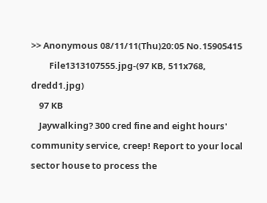>> Anonymous 08/11/11(Thu)20:05 No.15905415
         File1313107555.jpg-(97 KB, 511x768, dredd1.jpg)
    97 KB
    Jaywalking? 300 cred fine and eight hours' community service, creep! Report to your local sector house to process the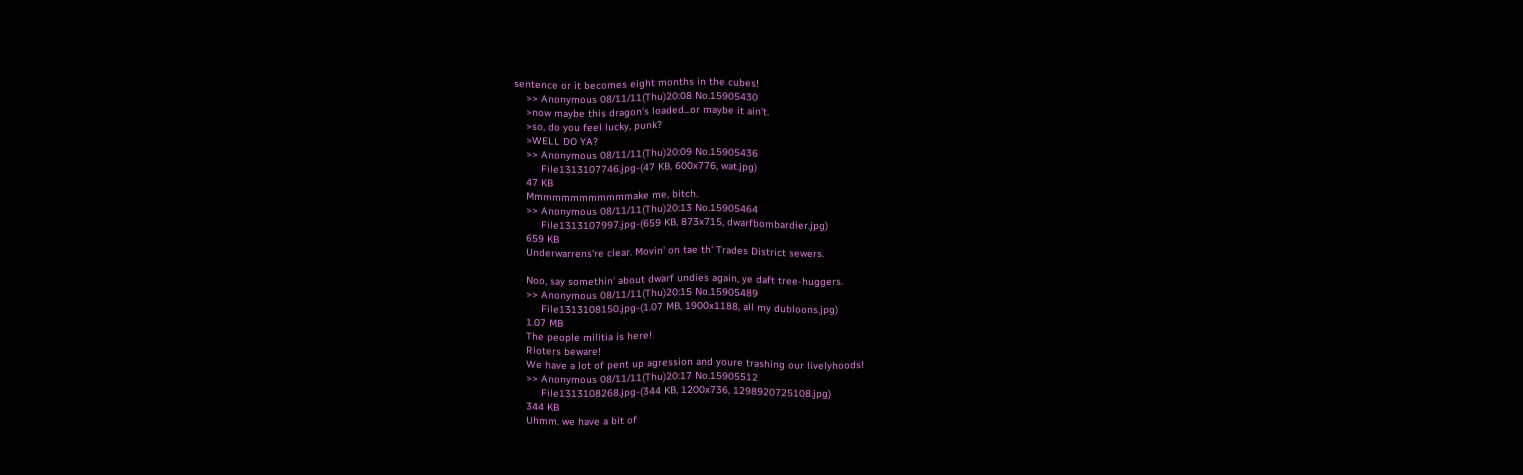sentence or it becomes eight months in the cubes!
    >> Anonymous 08/11/11(Thu)20:08 No.15905430
    >now maybe this dragon's loaded...or maybe it ain't.
    >so, do you feel lucky, punk?
    >WELL DO YA?
    >> Anonymous 08/11/11(Thu)20:09 No.15905436
         File1313107746.jpg-(47 KB, 600x776, wat.jpg)
    47 KB
    Mmmmmmmmmmmmake me, bitch.
    >> Anonymous 08/11/11(Thu)20:13 No.15905464
         File1313107997.jpg-(659 KB, 873x715, dwarfbombardier.jpg)
    659 KB
    Underwarrens're clear. Movin' on tae th' Trades District sewers.

    Noo, say somethin' about dwarf undies again, ye daft tree-huggers.
    >> Anonymous 08/11/11(Thu)20:15 No.15905489
         File1313108150.jpg-(1.07 MB, 1900x1188, all my dubloons.jpg)
    1.07 MB
    The people militia is here!
    Rioters beware!
    We have a lot of pent up agression and youre trashing our livelyhoods!
    >> Anonymous 08/11/11(Thu)20:17 No.15905512
         File1313108268.jpg-(344 KB, 1200x736, 1298920725108.jpg)
    344 KB
    Uhmm. we have a bit of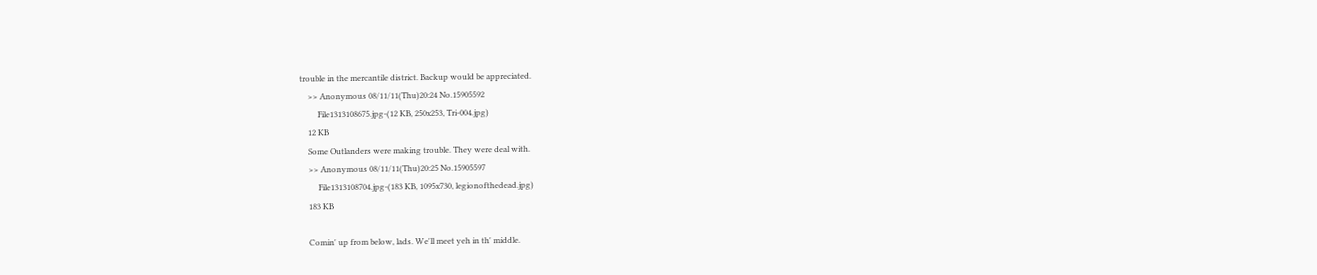trouble in the mercantile district. Backup would be appreciated.
    >> Anonymous 08/11/11(Thu)20:24 No.15905592
         File1313108675.jpg-(12 KB, 250x253, Tri-004.jpg)
    12 KB
    Some Outlanders were making trouble. They were deal with.
    >> Anonymous 08/11/11(Thu)20:25 No.15905597
         File1313108704.jpg-(183 KB, 1095x730, legionofthedead.jpg)
    183 KB

    Comin' up from below, lads. We'll meet yeh in th' middle.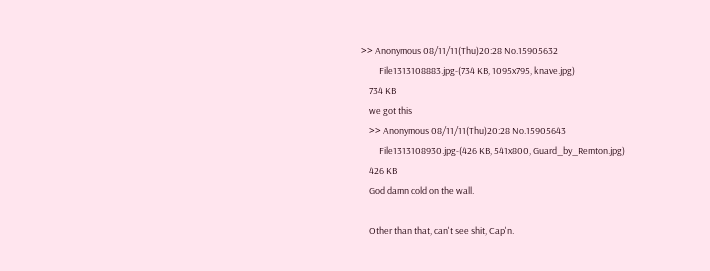>> Anonymous 08/11/11(Thu)20:28 No.15905632
         File1313108883.jpg-(734 KB, 1095x795, knave.jpg)
    734 KB
    we got this
    >> Anonymous 08/11/11(Thu)20:28 No.15905643
         File1313108930.jpg-(426 KB, 541x800, Guard_by_Remton.jpg)
    426 KB
    God damn cold on the wall.

    Other than that, can't see shit, Cap'n.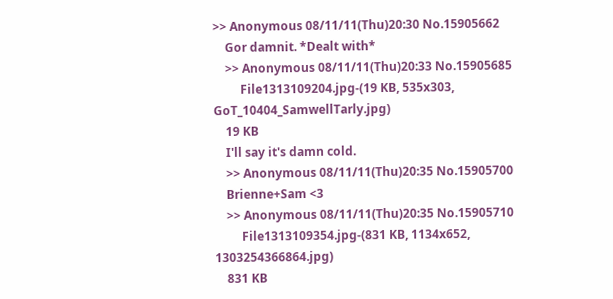>> Anonymous 08/11/11(Thu)20:30 No.15905662
    Gor damnit. *Dealt with*
    >> Anonymous 08/11/11(Thu)20:33 No.15905685
         File1313109204.jpg-(19 KB, 535x303, GoT_10404_SamwellTarly.jpg)
    19 KB
    I'll say it's damn cold.
    >> Anonymous 08/11/11(Thu)20:35 No.15905700
    Brienne+Sam <3
    >> Anonymous 08/11/11(Thu)20:35 No.15905710
         File1313109354.jpg-(831 KB, 1134x652, 1303254366864.jpg)
    831 KB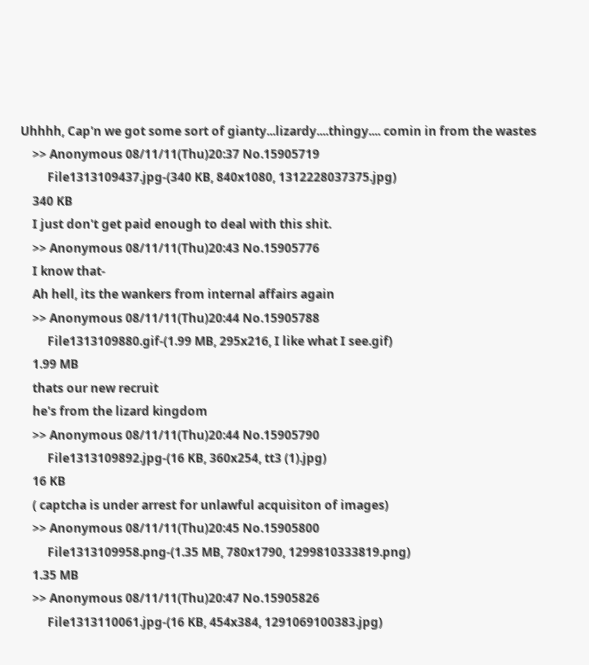Uhhhh, Cap'n we got some sort of gianty...lizardy....thingy.... comin in from the wastes
    >> Anonymous 08/11/11(Thu)20:37 No.15905719
         File1313109437.jpg-(340 KB, 840x1080, 1312228037375.jpg)
    340 KB
    I just don't get paid enough to deal with this shit.
    >> Anonymous 08/11/11(Thu)20:43 No.15905776
    I know that-
    Ah hell, its the wankers from internal affairs again
    >> Anonymous 08/11/11(Thu)20:44 No.15905788
         File1313109880.gif-(1.99 MB, 295x216, I like what I see.gif)
    1.99 MB
    thats our new recruit
    he's from the lizard kingdom
    >> Anonymous 08/11/11(Thu)20:44 No.15905790
         File1313109892.jpg-(16 KB, 360x254, tt3 (1).jpg)
    16 KB
    ( captcha is under arrest for unlawful acquisiton of images)
    >> Anonymous 08/11/11(Thu)20:45 No.15905800
         File1313109958.png-(1.35 MB, 780x1790, 1299810333819.png)
    1.35 MB
    >> Anonymous 08/11/11(Thu)20:47 No.15905826
         File1313110061.jpg-(16 KB, 454x384, 1291069100383.jpg)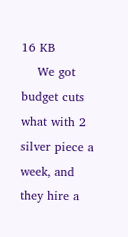16 KB
    We got budget cuts what with 2 silver piece a week, and they hire a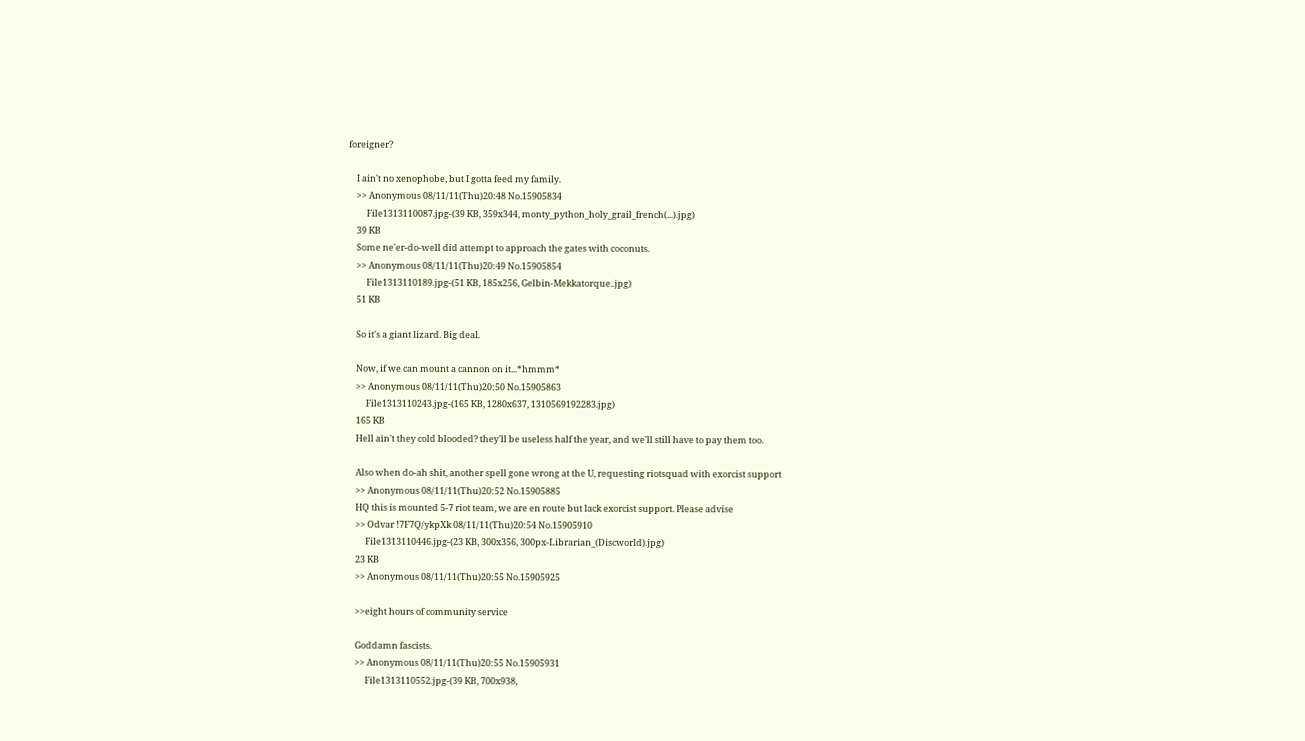foreigner?

    I ain't no xenophobe, but I gotta feed my family.
    >> Anonymous 08/11/11(Thu)20:48 No.15905834
         File1313110087.jpg-(39 KB, 359x344, monty_python_holy_grail_french(...).jpg)
    39 KB
    Some ne'er-do-well did attempt to approach the gates with coconuts.
    >> Anonymous 08/11/11(Thu)20:49 No.15905854
         File1313110189.jpg-(51 KB, 185x256, Gelbin-Mekkatorque..jpg)
    51 KB

    So it's a giant lizard. Big deal.

    Now, if we can mount a cannon on it...*hmmm*
    >> Anonymous 08/11/11(Thu)20:50 No.15905863
         File1313110243.jpg-(165 KB, 1280x637, 1310569192283.jpg)
    165 KB
    Hell ain't they cold blooded? they'll be useless half the year, and we'll still have to pay them too.

    Also when do-ah shit, another spell gone wrong at the U, requesting riotsquad with exorcist support
    >> Anonymous 08/11/11(Thu)20:52 No.15905885
    HQ this is mounted 5-7 riot team, we are en route but lack exorcist support. Please advise
    >> Odvar !7F7Q/ykpXk 08/11/11(Thu)20:54 No.15905910
         File1313110446.jpg-(23 KB, 300x356, 300px-Librarian_(Discworld).jpg)
    23 KB
    >> Anonymous 08/11/11(Thu)20:55 No.15905925

    >>eight hours of community service

    Goddamn fascists.
    >> Anonymous 08/11/11(Thu)20:55 No.15905931
         File1313110552.jpg-(39 KB, 700x938,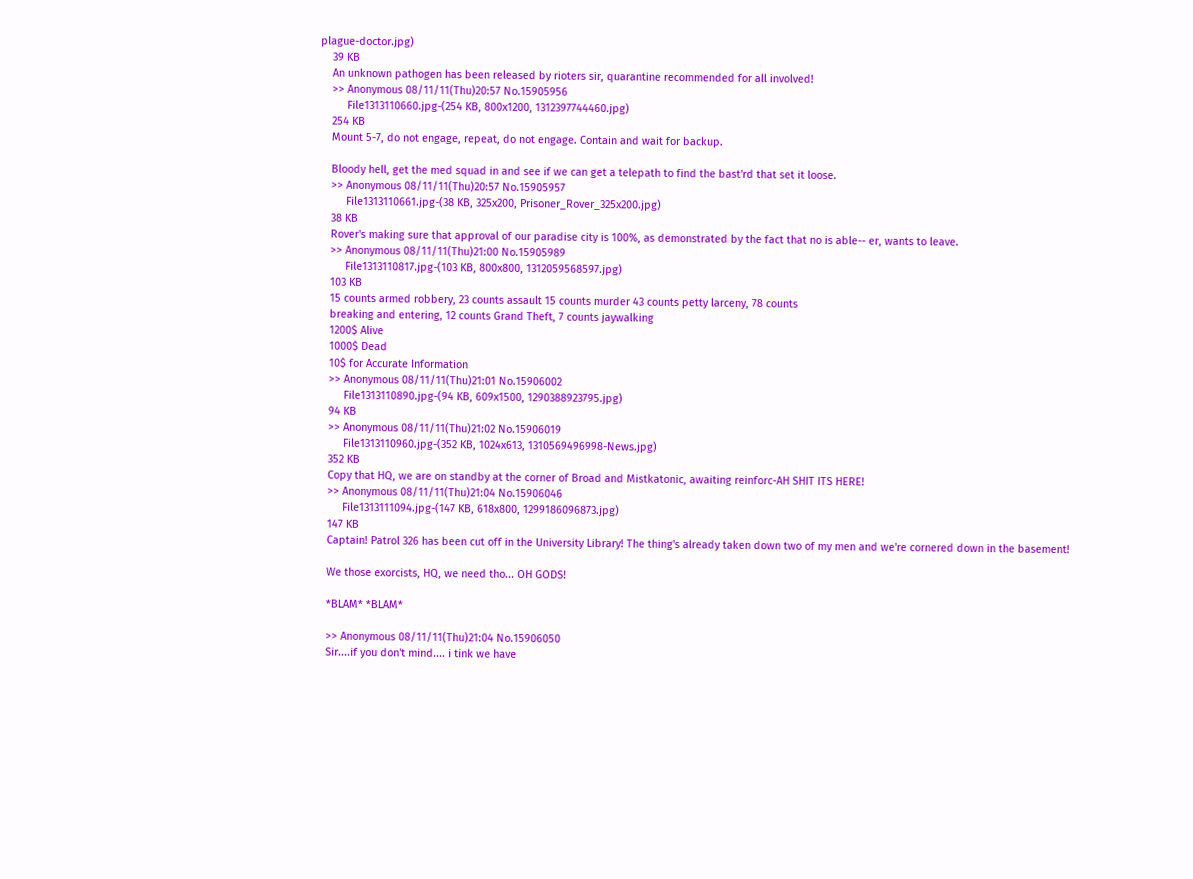plague-doctor.jpg)
    39 KB
    An unknown pathogen has been released by rioters sir, quarantine recommended for all involved!
    >> Anonymous 08/11/11(Thu)20:57 No.15905956
         File1313110660.jpg-(254 KB, 800x1200, 1312397744460.jpg)
    254 KB
    Mount 5-7, do not engage, repeat, do not engage. Contain and wait for backup.

    Bloody hell, get the med squad in and see if we can get a telepath to find the bast'rd that set it loose.
    >> Anonymous 08/11/11(Thu)20:57 No.15905957
         File1313110661.jpg-(38 KB, 325x200, Prisoner_Rover_325x200.jpg)
    38 KB
    Rover's making sure that approval of our paradise city is 100%, as demonstrated by the fact that no is able-- er, wants to leave.
    >> Anonymous 08/11/11(Thu)21:00 No.15905989
         File1313110817.jpg-(103 KB, 800x800, 1312059568597.jpg)
    103 KB
    15 counts armed robbery, 23 counts assault 15 counts murder 43 counts petty larceny, 78 counts
    breaking and entering, 12 counts Grand Theft, 7 counts jaywalking
    1200$ Alive
    1000$ Dead
    10$ for Accurate Information
    >> Anonymous 08/11/11(Thu)21:01 No.15906002
         File1313110890.jpg-(94 KB, 609x1500, 1290388923795.jpg)
    94 KB
    >> Anonymous 08/11/11(Thu)21:02 No.15906019
         File1313110960.jpg-(352 KB, 1024x613, 1310569496998-News.jpg)
    352 KB
    Copy that HQ, we are on standby at the corner of Broad and Mistkatonic, awaiting reinforc-AH SHIT ITS HERE!
    >> Anonymous 08/11/11(Thu)21:04 No.15906046
         File1313111094.jpg-(147 KB, 618x800, 1299186096873.jpg)
    147 KB
    Captain! Patrol 326 has been cut off in the University Library! The thing's already taken down two of my men and we're cornered down in the basement!

    We those exorcists, HQ, we need tho... OH GODS!

    *BLAM* *BLAM*

    >> Anonymous 08/11/11(Thu)21:04 No.15906050
    Sir....if you don't mind.... i tink we have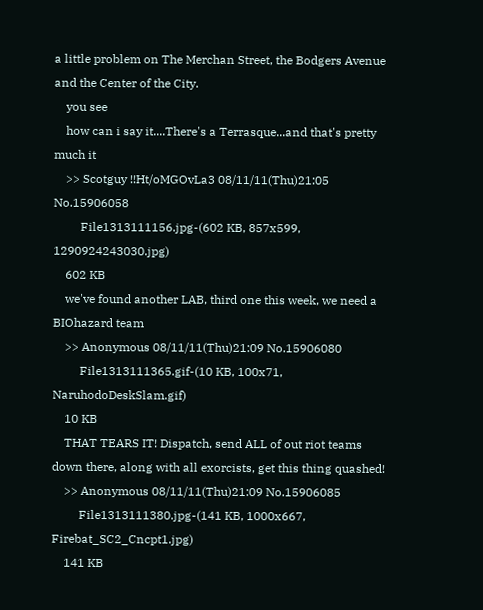a little problem on The Merchan Street, the Bodgers Avenue and the Center of the City.
    you see
    how can i say it....There's a Terrasque...and that's pretty much it
    >> Scotguy !!Ht/oMGOvLa3 08/11/11(Thu)21:05 No.15906058
         File1313111156.jpg-(602 KB, 857x599, 1290924243030.jpg)
    602 KB
    we've found another LAB, third one this week, we need a BIOhazard team
    >> Anonymous 08/11/11(Thu)21:09 No.15906080
         File1313111365.gif-(10 KB, 100x71, NaruhodoDeskSlam.gif)
    10 KB
    THAT TEARS IT! Dispatch, send ALL of out riot teams down there, along with all exorcists, get this thing quashed!
    >> Anonymous 08/11/11(Thu)21:09 No.15906085
         File1313111380.jpg-(141 KB, 1000x667, Firebat_SC2_Cncpt1.jpg)
    141 KB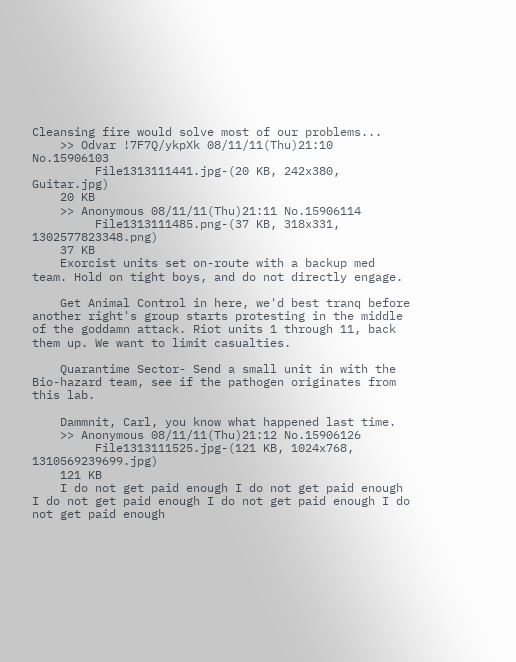Cleansing fire would solve most of our problems...
    >> Odvar !7F7Q/ykpXk 08/11/11(Thu)21:10 No.15906103
         File1313111441.jpg-(20 KB, 242x380, Guitar.jpg)
    20 KB
    >> Anonymous 08/11/11(Thu)21:11 No.15906114
         File1313111485.png-(37 KB, 318x331, 1302577823348.png)
    37 KB
    Exorcist units set on-route with a backup med team. Hold on tight boys, and do not directly engage.

    Get Animal Control in here, we'd best tranq before another right's group starts protesting in the middle of the goddamn attack. Riot units 1 through 11, back them up. We want to limit casualties.

    Quarantime Sector- Send a small unit in with the Bio-hazard team, see if the pathogen originates from this lab.

    Dammnit, Carl, you know what happened last time.
    >> Anonymous 08/11/11(Thu)21:12 No.15906126
         File1313111525.jpg-(121 KB, 1024x768, 1310569239699.jpg)
    121 KB
    I do not get paid enough I do not get paid enough I do not get paid enough I do not get paid enough I do not get paid enough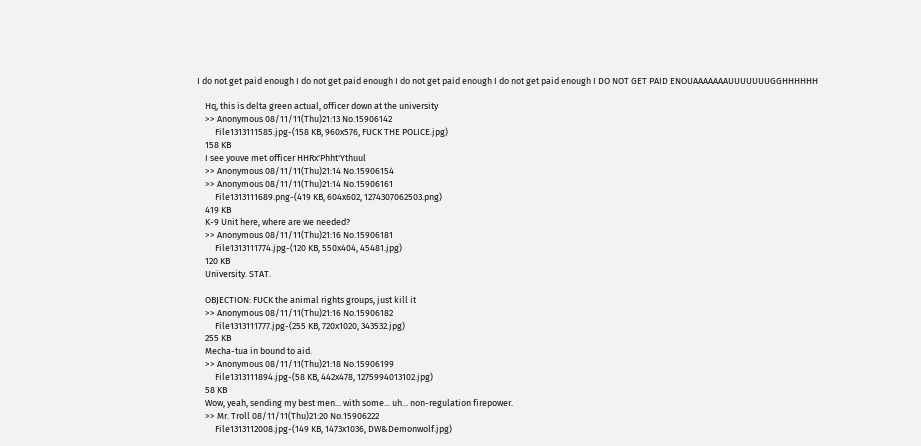I do not get paid enough I do not get paid enough I do not get paid enough I do not get paid enough I DO NOT GET PAID ENOUAAAAAAAUUUUUUUGGHHHHHH

    Hq, this is delta green actual, officer down at the university
    >> Anonymous 08/11/11(Thu)21:13 No.15906142
         File1313111585.jpg-(158 KB, 960x576, FUCK THE POLICE.jpg)
    158 KB
    I see youve met officer HHRx'Phht'Ythuul
    >> Anonymous 08/11/11(Thu)21:14 No.15906154
    >> Anonymous 08/11/11(Thu)21:14 No.15906161
         File1313111689.png-(419 KB, 604x602, 1274307062503.png)
    419 KB
    K-9 Unit here, where are we needed?
    >> Anonymous 08/11/11(Thu)21:16 No.15906181
         File1313111774.jpg-(120 KB, 550x404, 45481.jpg)
    120 KB
    University. STAT.

    OBJECTION: FUCK the animal rights groups, just kill it
    >> Anonymous 08/11/11(Thu)21:16 No.15906182
         File1313111777.jpg-(255 KB, 720x1020, 343532.jpg)
    255 KB
    Mecha-tua in bound to aid.
    >> Anonymous 08/11/11(Thu)21:18 No.15906199
         File1313111894.jpg-(58 KB, 442x478, 1275994013102.jpg)
    58 KB
    Wow, yeah, sending my best men... with some... uh... non-regulation firepower.
    >> Mr. Troll 08/11/11(Thu)21:20 No.15906222
         File1313112008.jpg-(149 KB, 1473x1036, DW&Demonwolf.jpg)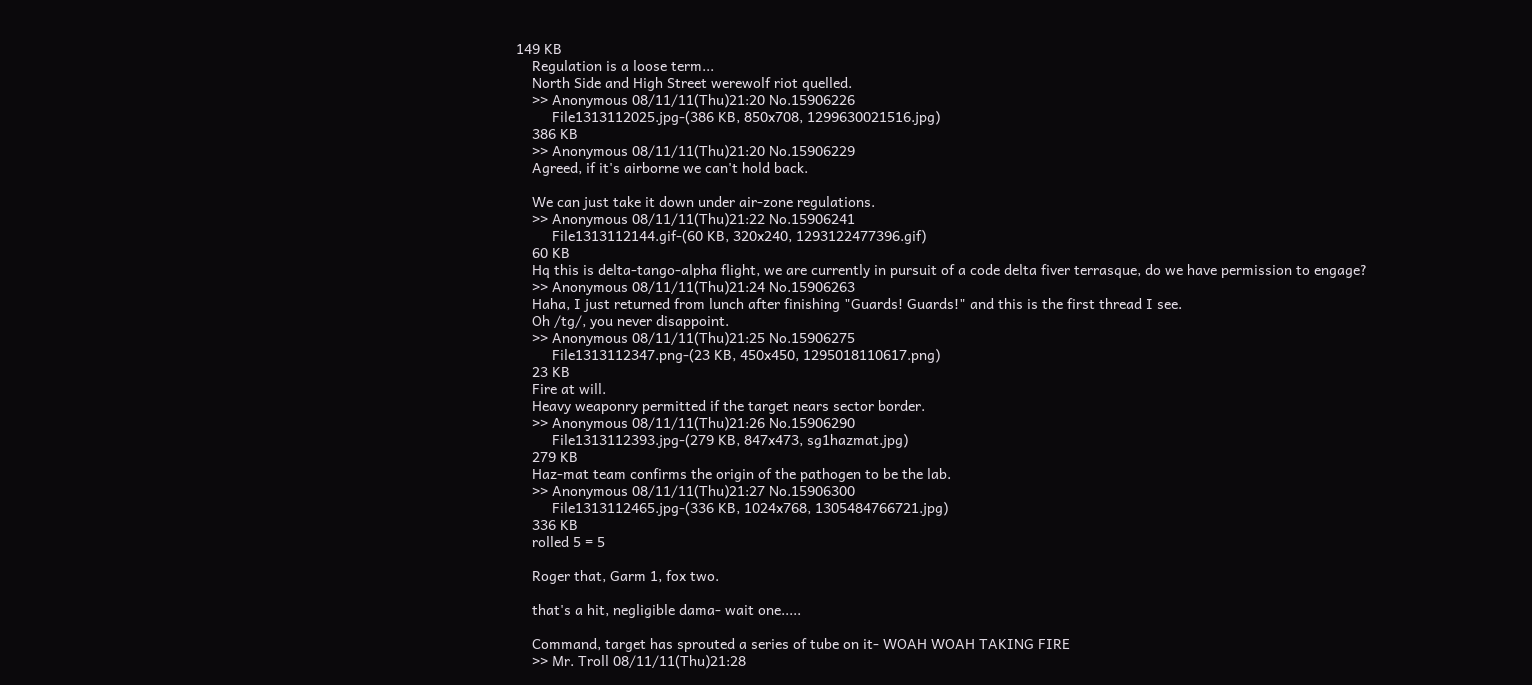149 KB
    Regulation is a loose term...
    North Side and High Street werewolf riot quelled.
    >> Anonymous 08/11/11(Thu)21:20 No.15906226
         File1313112025.jpg-(386 KB, 850x708, 1299630021516.jpg)
    386 KB
    >> Anonymous 08/11/11(Thu)21:20 No.15906229
    Agreed, if it's airborne we can't hold back.

    We can just take it down under air-zone regulations.
    >> Anonymous 08/11/11(Thu)21:22 No.15906241
         File1313112144.gif-(60 KB, 320x240, 1293122477396.gif)
    60 KB
    Hq this is delta-tango-alpha flight, we are currently in pursuit of a code delta fiver terrasque, do we have permission to engage?
    >> Anonymous 08/11/11(Thu)21:24 No.15906263
    Haha, I just returned from lunch after finishing "Guards! Guards!" and this is the first thread I see.
    Oh /tg/, you never disappoint.
    >> Anonymous 08/11/11(Thu)21:25 No.15906275
         File1313112347.png-(23 KB, 450x450, 1295018110617.png)
    23 KB
    Fire at will.
    Heavy weaponry permitted if the target nears sector border.
    >> Anonymous 08/11/11(Thu)21:26 No.15906290
         File1313112393.jpg-(279 KB, 847x473, sg1hazmat.jpg)
    279 KB
    Haz-mat team confirms the origin of the pathogen to be the lab.
    >> Anonymous 08/11/11(Thu)21:27 No.15906300
         File1313112465.jpg-(336 KB, 1024x768, 1305484766721.jpg)
    336 KB
    rolled 5 = 5

    Roger that, Garm 1, fox two.

    that's a hit, negligible dama- wait one.....

    Command, target has sprouted a series of tube on it- WOAH WOAH TAKING FIRE
    >> Mr. Troll 08/11/11(Thu)21:28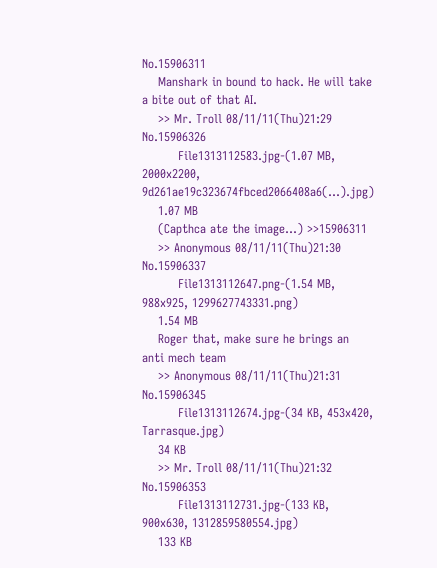No.15906311
    Manshark in bound to hack. He will take a bite out of that AI.
    >> Mr. Troll 08/11/11(Thu)21:29 No.15906326
         File1313112583.jpg-(1.07 MB, 2000x2200, 9d261ae19c323674fbced2066408a6(...).jpg)
    1.07 MB
    (Capthca ate the image...) >>15906311
    >> Anonymous 08/11/11(Thu)21:30 No.15906337
         File1313112647.png-(1.54 MB, 988x925, 1299627743331.png)
    1.54 MB
    Roger that, make sure he brings an anti mech team
    >> Anonymous 08/11/11(Thu)21:31 No.15906345
         File1313112674.jpg-(34 KB, 453x420, Tarrasque.jpg)
    34 KB
    >> Mr. Troll 08/11/11(Thu)21:32 No.15906353
         File1313112731.jpg-(133 KB, 900x630, 1312859580554.jpg)
    133 KB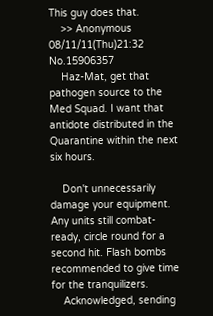This guy does that.
    >> Anonymous 08/11/11(Thu)21:32 No.15906357
    Haz-Mat, get that pathogen source to the Med Squad. I want that antidote distributed in the Quarantine within the next six hours.

    Don't unnecessarily damage your equipment. Any units still combat-ready, circle round for a second hit. Flash bombs recommended to give time for the tranquilizers.
    Acknowledged, sending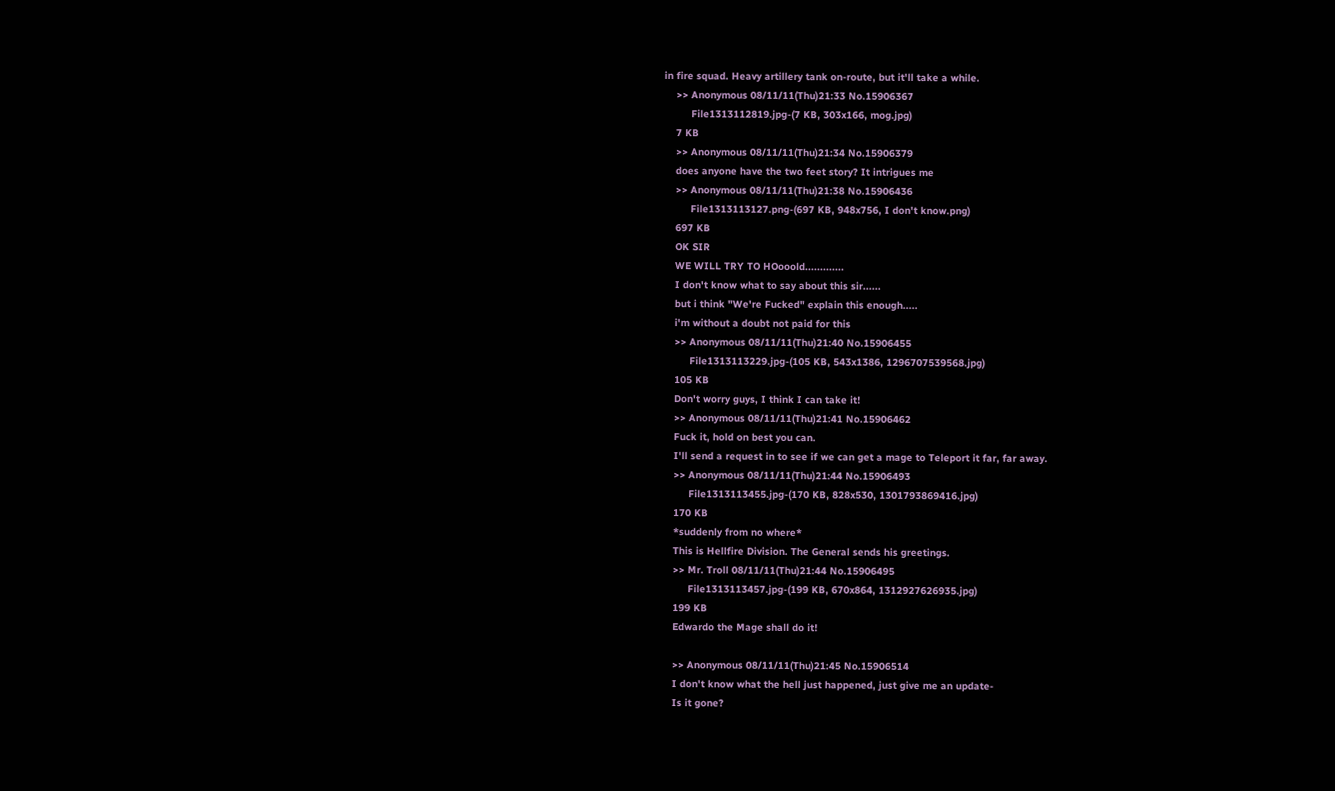in fire squad. Heavy artillery tank on-route, but it'll take a while.
    >> Anonymous 08/11/11(Thu)21:33 No.15906367
         File1313112819.jpg-(7 KB, 303x166, mog.jpg)
    7 KB
    >> Anonymous 08/11/11(Thu)21:34 No.15906379
    does anyone have the two feet story? It intrigues me
    >> Anonymous 08/11/11(Thu)21:38 No.15906436
         File1313113127.png-(697 KB, 948x756, I don't know.png)
    697 KB
    OK SIR
    WE WILL TRY TO HOooold.............
    I don't know what to say about this sir......
    but i think "We're Fucked" explain this enough.....
    i'm without a doubt not paid for this
    >> Anonymous 08/11/11(Thu)21:40 No.15906455
         File1313113229.jpg-(105 KB, 543x1386, 1296707539568.jpg)
    105 KB
    Don't worry guys, I think I can take it!
    >> Anonymous 08/11/11(Thu)21:41 No.15906462
    Fuck it, hold on best you can.
    I'll send a request in to see if we can get a mage to Teleport it far, far away.
    >> Anonymous 08/11/11(Thu)21:44 No.15906493
         File1313113455.jpg-(170 KB, 828x530, 1301793869416.jpg)
    170 KB
    *suddenly from no where*
    This is Hellfire Division. The General sends his greetings.
    >> Mr. Troll 08/11/11(Thu)21:44 No.15906495
         File1313113457.jpg-(199 KB, 670x864, 1312927626935.jpg)
    199 KB
    Edwardo the Mage shall do it!

    >> Anonymous 08/11/11(Thu)21:45 No.15906514
    I don't know what the hell just happened, just give me an update-
    Is it gone?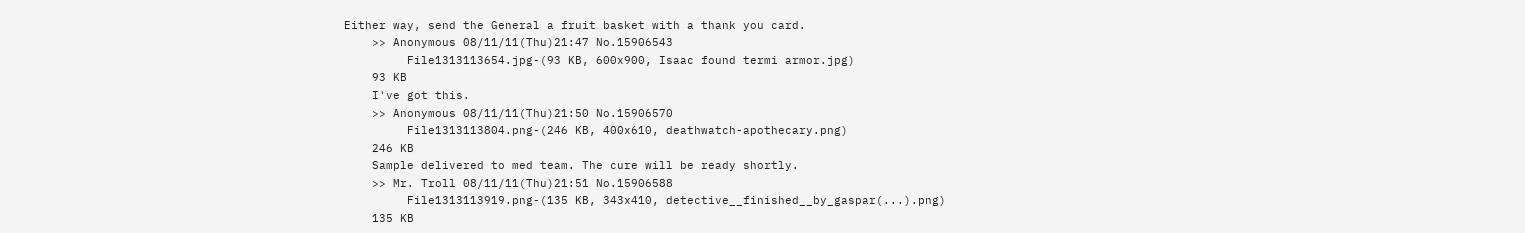Either way, send the General a fruit basket with a thank you card.
    >> Anonymous 08/11/11(Thu)21:47 No.15906543
         File1313113654.jpg-(93 KB, 600x900, Isaac found termi armor.jpg)
    93 KB
    I've got this.
    >> Anonymous 08/11/11(Thu)21:50 No.15906570
         File1313113804.png-(246 KB, 400x610, deathwatch-apothecary.png)
    246 KB
    Sample delivered to med team. The cure will be ready shortly.
    >> Mr. Troll 08/11/11(Thu)21:51 No.15906588
         File1313113919.png-(135 KB, 343x410, detective__finished__by_gaspar(...).png)
    135 KB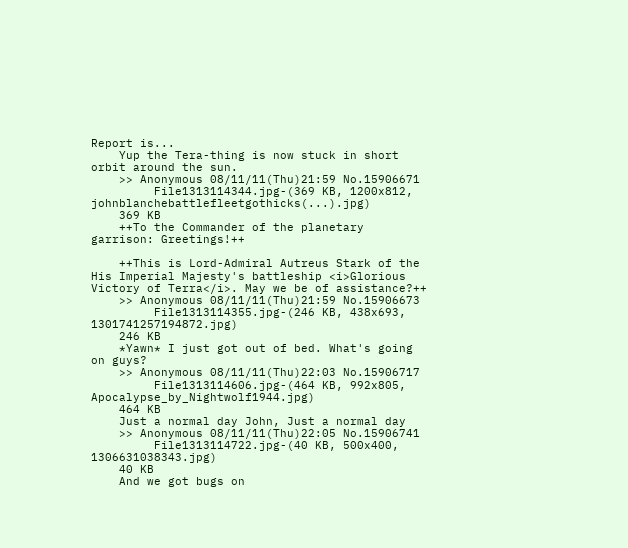Report is...
    Yup the Tera-thing is now stuck in short orbit around the sun.
    >> Anonymous 08/11/11(Thu)21:59 No.15906671
         File1313114344.jpg-(369 KB, 1200x812, johnblanchebattlefleetgothicks(...).jpg)
    369 KB
    ++To the Commander of the planetary garrison: Greetings!++

    ++This is Lord-Admiral Autreus Stark of the His Imperial Majesty's battleship <i>Glorious Victory of Terra</i>. May we be of assistance?++
    >> Anonymous 08/11/11(Thu)21:59 No.15906673
         File1313114355.jpg-(246 KB, 438x693, 1301741257194872.jpg)
    246 KB
    *Yawn* I just got out of bed. What's going on guys?
    >> Anonymous 08/11/11(Thu)22:03 No.15906717
         File1313114606.jpg-(464 KB, 992x805, Apocalypse_by_Nightwolf1944.jpg)
    464 KB
    Just a normal day John, Just a normal day
    >> Anonymous 08/11/11(Thu)22:05 No.15906741
         File1313114722.jpg-(40 KB, 500x400, 1306631038343.jpg)
    40 KB
    And we got bugs on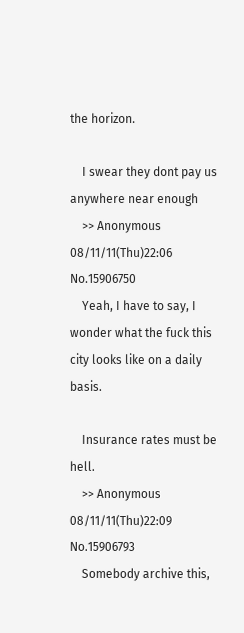the horizon.

    I swear they dont pay us anywhere near enough
    >> Anonymous 08/11/11(Thu)22:06 No.15906750
    Yeah, I have to say, I wonder what the fuck this city looks like on a daily basis.

    Insurance rates must be hell.
    >> Anonymous 08/11/11(Thu)22:09 No.15906793
    Somebody archive this,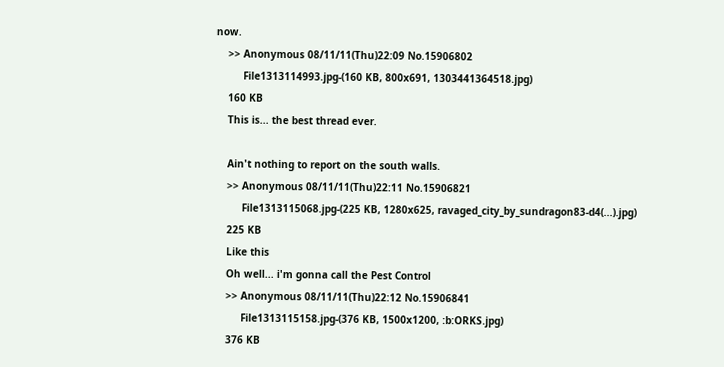now.
    >> Anonymous 08/11/11(Thu)22:09 No.15906802
         File1313114993.jpg-(160 KB, 800x691, 1303441364518.jpg)
    160 KB
    This is... the best thread ever.

    Ain't nothing to report on the south walls.
    >> Anonymous 08/11/11(Thu)22:11 No.15906821
         File1313115068.jpg-(225 KB, 1280x625, ravaged_city_by_sundragon83-d4(...).jpg)
    225 KB
    Like this
    Oh well... i'm gonna call the Pest Control
    >> Anonymous 08/11/11(Thu)22:12 No.15906841
         File1313115158.jpg-(376 KB, 1500x1200, :b:ORKS.jpg)
    376 KB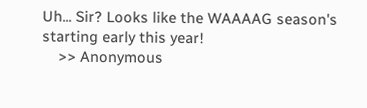Uh... Sir? Looks like the WAAAAG season's starting early this year!
    >> Anonymous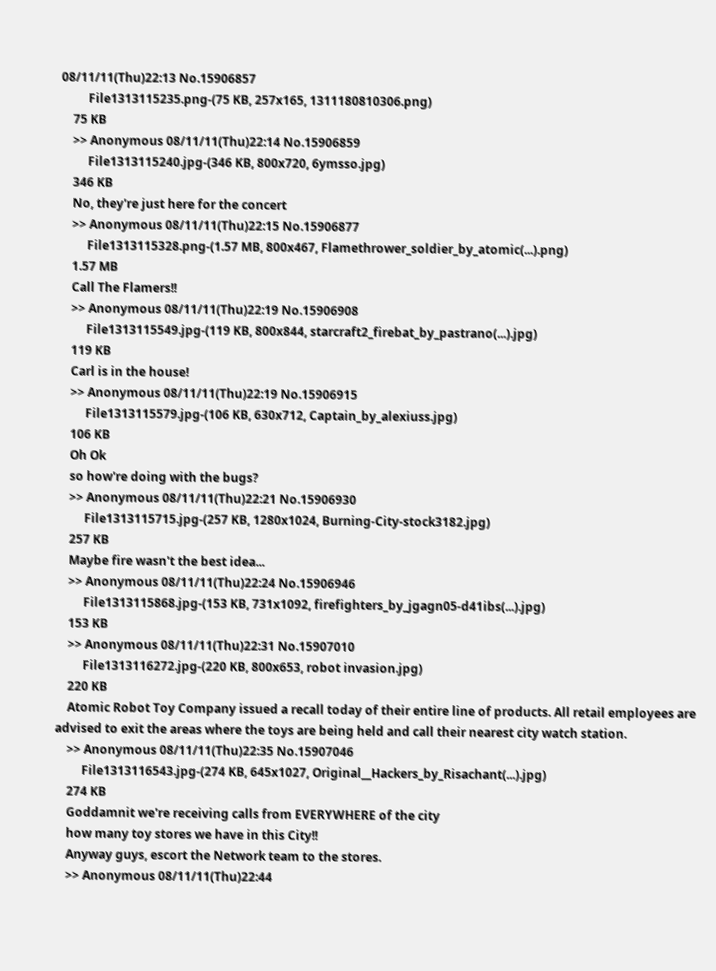08/11/11(Thu)22:13 No.15906857
         File1313115235.png-(75 KB, 257x165, 1311180810306.png)
    75 KB
    >> Anonymous 08/11/11(Thu)22:14 No.15906859
         File1313115240.jpg-(346 KB, 800x720, 6ymsso.jpg)
    346 KB
    No, they're just here for the concert
    >> Anonymous 08/11/11(Thu)22:15 No.15906877
         File1313115328.png-(1.57 MB, 800x467, Flamethrower_soldier_by_atomic(...).png)
    1.57 MB
    Call The Flamers!!
    >> Anonymous 08/11/11(Thu)22:19 No.15906908
         File1313115549.jpg-(119 KB, 800x844, starcraft2_firebat_by_pastrano(...).jpg)
    119 KB
    Carl is in the house!
    >> Anonymous 08/11/11(Thu)22:19 No.15906915
         File1313115579.jpg-(106 KB, 630x712, Captain_by_alexiuss.jpg)
    106 KB
    Oh Ok
    so how're doing with the bugs?
    >> Anonymous 08/11/11(Thu)22:21 No.15906930
         File1313115715.jpg-(257 KB, 1280x1024, Burning-City-stock3182.jpg)
    257 KB
    Maybe fire wasn't the best idea...
    >> Anonymous 08/11/11(Thu)22:24 No.15906946
         File1313115868.jpg-(153 KB, 731x1092, firefighters_by_jgagn05-d41ibs(...).jpg)
    153 KB
    >> Anonymous 08/11/11(Thu)22:31 No.15907010
         File1313116272.jpg-(220 KB, 800x653, robot invasion.jpg)
    220 KB
    Atomic Robot Toy Company issued a recall today of their entire line of products. All retail employees are advised to exit the areas where the toys are being held and call their nearest city watch station.
    >> Anonymous 08/11/11(Thu)22:35 No.15907046
         File1313116543.jpg-(274 KB, 645x1027, Original__Hackers_by_Risachant(...).jpg)
    274 KB
    Goddamnit we're receiving calls from EVERYWHERE of the city
    how many toy stores we have in this City!!
    Anyway guys, escort the Network team to the stores.
    >> Anonymous 08/11/11(Thu)22:44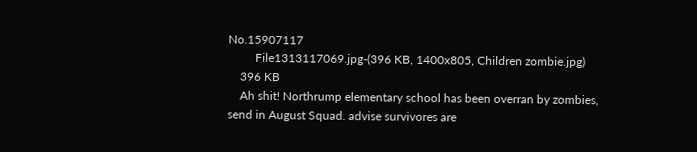No.15907117
         File1313117069.jpg-(396 KB, 1400x805, Children zombie.jpg)
    396 KB
    Ah shit! Northrump elementary school has been overran by zombies, send in August Squad. advise survivores are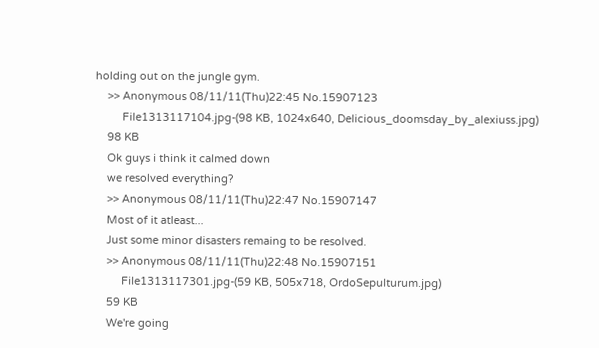holding out on the jungle gym.
    >> Anonymous 08/11/11(Thu)22:45 No.15907123
         File1313117104.jpg-(98 KB, 1024x640, Delicious_doomsday_by_alexiuss.jpg)
    98 KB
    Ok guys i think it calmed down
    we resolved everything?
    >> Anonymous 08/11/11(Thu)22:47 No.15907147
    Most of it atleast...
    Just some minor disasters remaing to be resolved.
    >> Anonymous 08/11/11(Thu)22:48 No.15907151
         File1313117301.jpg-(59 KB, 505x718, OrdoSepulturum.jpg)
    59 KB
    We're going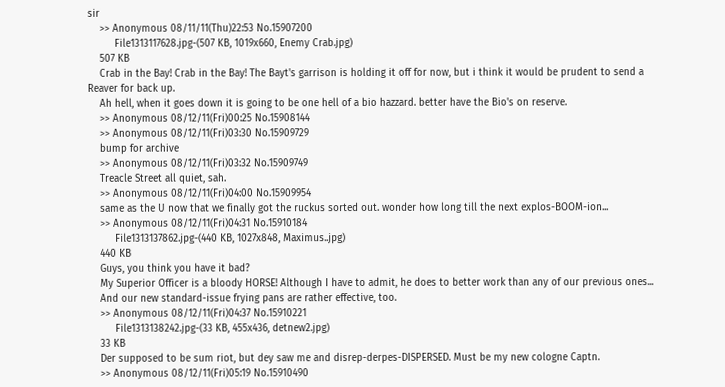sir
    >> Anonymous 08/11/11(Thu)22:53 No.15907200
         File1313117628.jpg-(507 KB, 1019x660, Enemy Crab.jpg)
    507 KB
    Crab in the Bay! Crab in the Bay! The Bayt's garrison is holding it off for now, but i think it would be prudent to send a Reaver for back up.
    Ah hell, when it goes down it is going to be one hell of a bio hazzard. better have the Bio's on reserve.
    >> Anonymous 08/12/11(Fri)00:25 No.15908144
    >> Anonymous 08/12/11(Fri)03:30 No.15909729
    bump for archive
    >> Anonymous 08/12/11(Fri)03:32 No.15909749
    Treacle Street all quiet, sah.
    >> Anonymous 08/12/11(Fri)04:00 No.15909954
    same as the U now that we finally got the ruckus sorted out. wonder how long till the next explos-BOOM-ion...
    >> Anonymous 08/12/11(Fri)04:31 No.15910184
         File1313137862.jpg-(440 KB, 1027x848, Maximus..jpg)
    440 KB
    Guys, you think you have it bad?
    My Superior Officer is a bloody HORSE! Although I have to admit, he does to better work than any of our previous ones...
    And our new standard-issue frying pans are rather effective, too.
    >> Anonymous 08/12/11(Fri)04:37 No.15910221
         File1313138242.jpg-(33 KB, 455x436, detnew2.jpg)
    33 KB
    Der supposed to be sum riot, but dey saw me and disrep-derpes-DISPERSED. Must be my new cologne Captn.
    >> Anonymous 08/12/11(Fri)05:19 No.15910490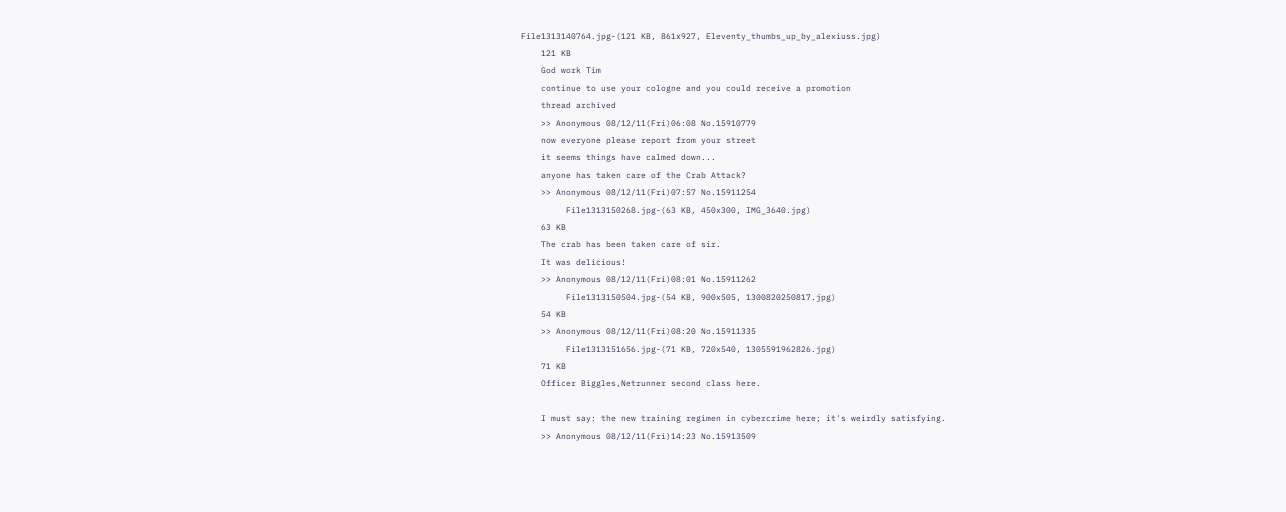File1313140764.jpg-(121 KB, 861x927, Eleventy_thumbs_up_by_alexiuss.jpg)
    121 KB
    God work Tim
    continue to use your cologne and you could receive a promotion
    thread archived
    >> Anonymous 08/12/11(Fri)06:08 No.15910779
    now everyone please report from your street
    it seems things have calmed down...
    anyone has taken care of the Crab Attack?
    >> Anonymous 08/12/11(Fri)07:57 No.15911254
         File1313150268.jpg-(63 KB, 450x300, IMG_3640.jpg)
    63 KB
    The crab has been taken care of sir.
    It was delicious!
    >> Anonymous 08/12/11(Fri)08:01 No.15911262
         File1313150504.jpg-(54 KB, 900x505, 1300820250817.jpg)
    54 KB
    >> Anonymous 08/12/11(Fri)08:20 No.15911335
         File1313151656.jpg-(71 KB, 720x540, 1305591962826.jpg)
    71 KB
    Officer Biggles,Netrunner second class here.

    I must say: the new training regimen in cybercrime here; it's weirdly satisfying.
    >> Anonymous 08/12/11(Fri)14:23 No.15913509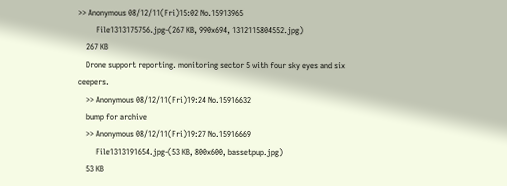>> Anonymous 08/12/11(Fri)15:02 No.15913965
         File1313175756.jpg-(267 KB, 990x694, 1312115804552.jpg)
    267 KB
    Drone support reporting. monitoring sector 5 with four sky eyes and six ceepers.
    >> Anonymous 08/12/11(Fri)19:24 No.15916632
    bump for archive
    >> Anonymous 08/12/11(Fri)19:27 No.15916669
         File1313191654.jpg-(53 KB, 800x600, bassetpup.jpg)
    53 KB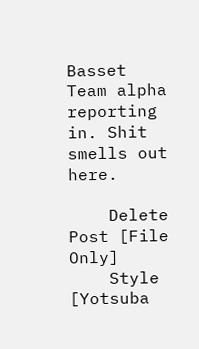Basset Team alpha reporting in. Shit smells out here.

    Delete Post [File Only]
    Style [Yotsuba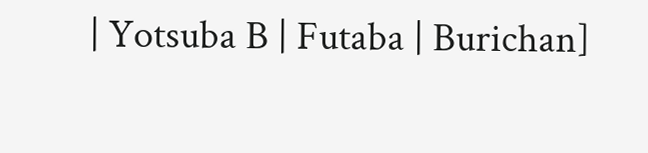| Yotsuba B | Futaba | Burichan]